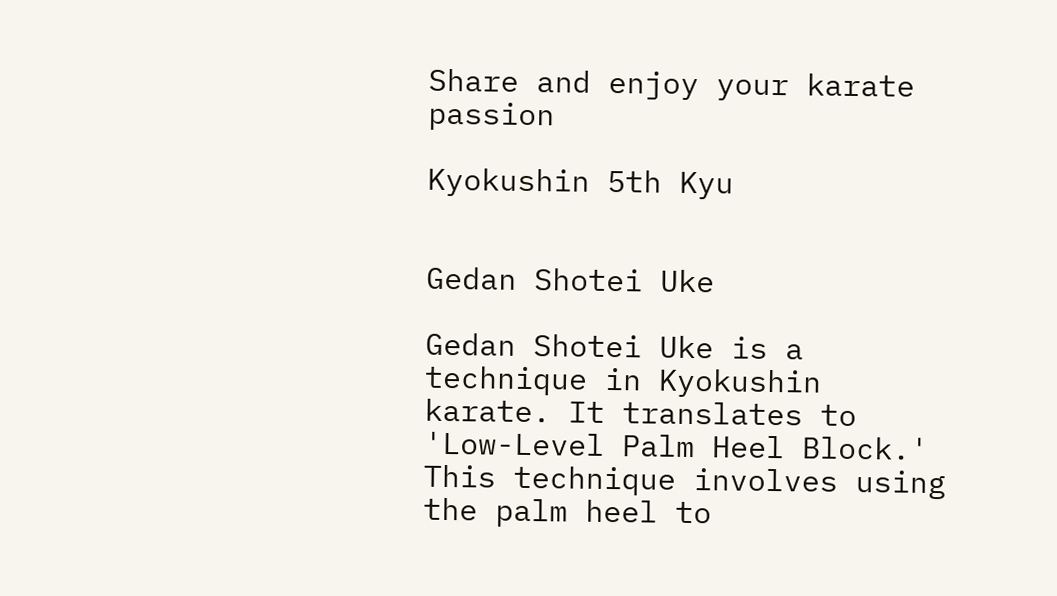Share and enjoy your karate passion

Kyokushin 5th Kyu


Gedan Shotei Uke

Gedan Shotei Uke is a technique in Kyokushin karate. It translates to 'Low-Level Palm Heel Block.' This technique involves using the palm heel to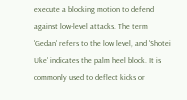execute a blocking motion to defend against low-level attacks. The term 'Gedan' refers to the low level, and 'Shotei Uke' indicates the palm heel block. It is commonly used to deflect kicks or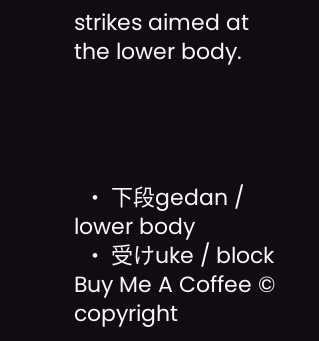strikes aimed at the lower body.




  • 下段gedan / lower body
  • 受けuke / block
Buy Me A Coffee © copyright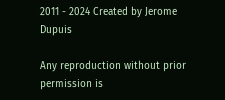2011 - 2024 Created by Jerome Dupuis

Any reproduction without prior permission is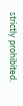strictly prohibited.